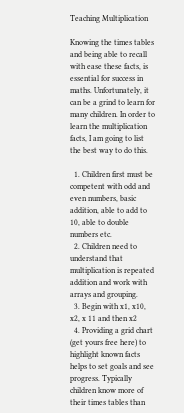Teaching Multiplication

Knowing the times tables and being able to recall with ease these facts, is essential for success in maths. Unfortunately, it can be a grind to learn for many children. In order to learn the multiplication facts, I am going to list the best way to do this.

  1. Children first must be competent with odd and even numbers, basic addition, able to add to 10, able to double numbers etc.
  2. Children need to understand that multiplication is repeated addition and work with arrays and grouping.
  3. Begin with x1, x10, x2, x 11 and then x2
  4. Providing a grid chart (get yours free here) to highlight known facts helps to set goals and see progress. Typically children know more of their times tables than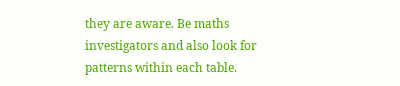they are aware. Be maths investigators and also look for patterns within each table.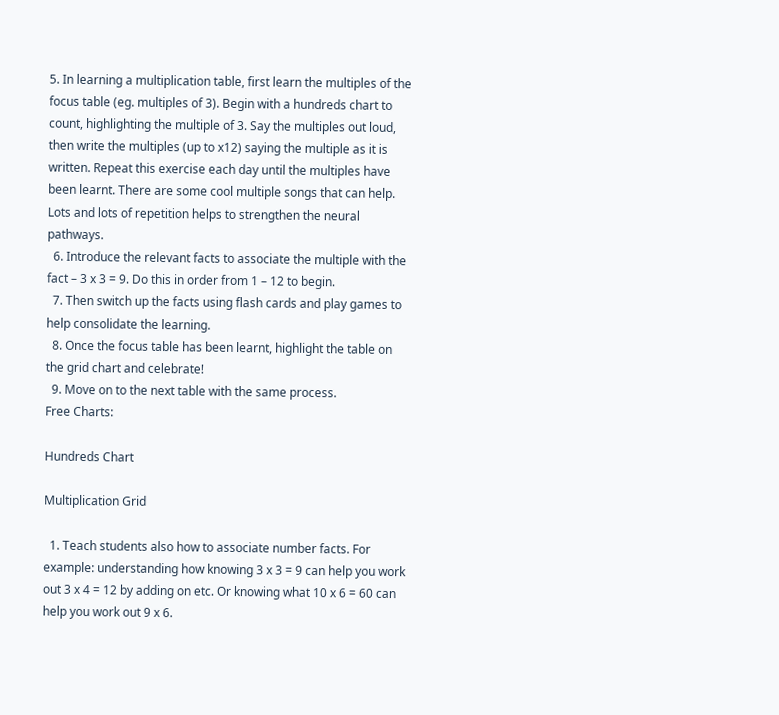5. In learning a multiplication table, first learn the multiples of the focus table (eg. multiples of 3). Begin with a hundreds chart to count, highlighting the multiple of 3. Say the multiples out loud, then write the multiples (up to x12) saying the multiple as it is written. Repeat this exercise each day until the multiples have been learnt. There are some cool multiple songs that can help. Lots and lots of repetition helps to strengthen the neural pathways.
  6. Introduce the relevant facts to associate the multiple with the fact – 3 x 3 = 9. Do this in order from 1 – 12 to begin.
  7. Then switch up the facts using flash cards and play games to help consolidate the learning.
  8. Once the focus table has been learnt, highlight the table on the grid chart and celebrate!
  9. Move on to the next table with the same process.
Free Charts:

Hundreds Chart

Multiplication Grid

  1. Teach students also how to associate number facts. For example: understanding how knowing 3 x 3 = 9 can help you work out 3 x 4 = 12 by adding on etc. Or knowing what 10 x 6 = 60 can help you work out 9 x 6.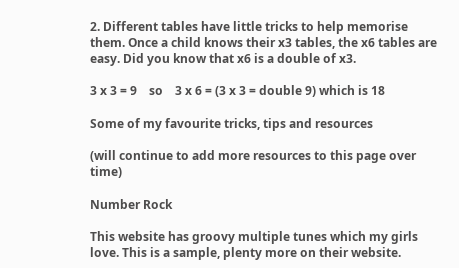2. Different tables have little tricks to help memorise them. Once a child knows their x3 tables, the x6 tables are easy. Did you know that x6 is a double of x3.

3 x 3 = 9    so    3 x 6 = (3 x 3 = double 9) which is 18

Some of my favourite tricks, tips and resources

(will continue to add more resources to this page over time)

Number Rock

This website has groovy multiple tunes which my girls love. This is a sample, plenty more on their website.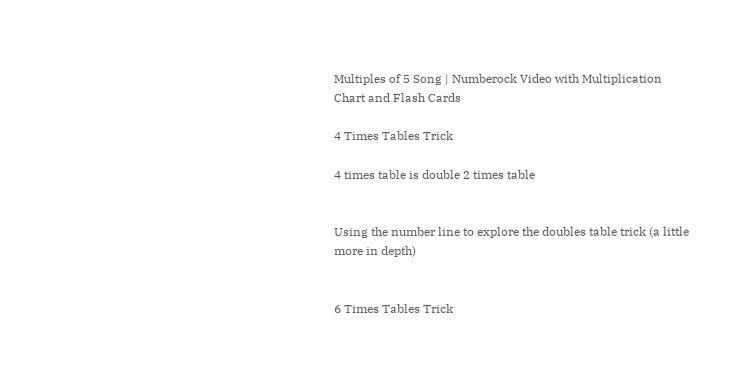Multiples of 5 Song | Numberock Video with Multiplication Chart and Flash Cards

4 Times Tables Trick

4 times table is double 2 times table


Using the number line to explore the doubles table trick (a little more in depth)


6 Times Tables Trick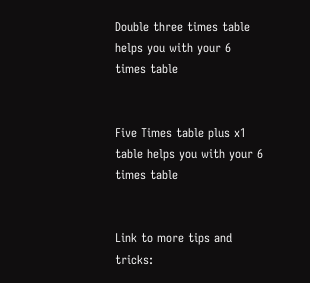Double three times table helps you with your 6 times table


Five Times table plus x1 table helps you with your 6 times table


Link to more tips and tricks: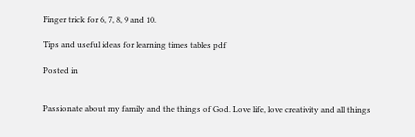Finger trick for 6, 7, 8, 9 and 10.

Tips and useful ideas for learning times tables pdf

Posted in


Passionate about my family and the things of God. Love life, love creativity and all things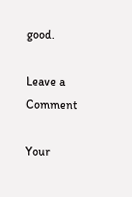good.

Leave a Comment

Your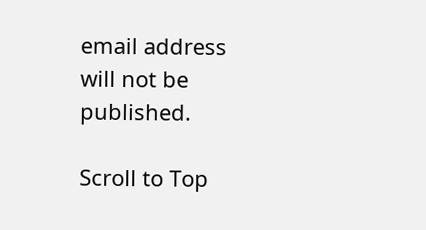email address will not be published.

Scroll to Top